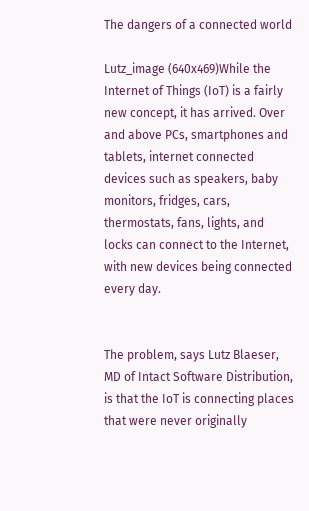The dangers of a connected world

Lutz_image (640x469)While the Internet of Things (IoT) is a fairly new concept, it has arrived. Over and above PCs, smartphones and tablets, internet connected devices such as speakers, baby monitors, fridges, cars, thermostats, fans, lights, and locks can connect to the Internet, with new devices being connected every day.


The problem, says Lutz Blaeser, MD of Intact Software Distribution, is that the IoT is connecting places that were never originally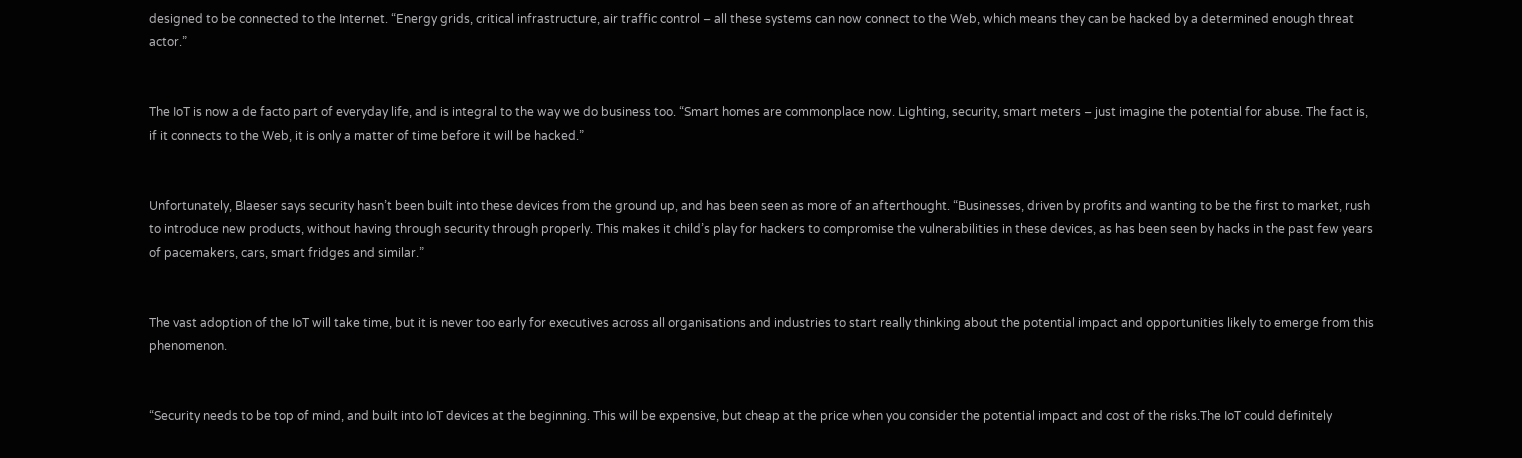designed to be connected to the Internet. “Energy grids, critical infrastructure, air traffic control – all these systems can now connect to the Web, which means they can be hacked by a determined enough threat actor.”


The IoT is now a de facto part of everyday life, and is integral to the way we do business too. “Smart homes are commonplace now. Lighting, security, smart meters – just imagine the potential for abuse. The fact is, if it connects to the Web, it is only a matter of time before it will be hacked.”


Unfortunately, Blaeser says security hasn’t been built into these devices from the ground up, and has been seen as more of an afterthought. “Businesses, driven by profits and wanting to be the first to market, rush to introduce new products, without having through security through properly. This makes it child’s play for hackers to compromise the vulnerabilities in these devices, as has been seen by hacks in the past few years of pacemakers, cars, smart fridges and similar.”


The vast adoption of the IoT will take time, but it is never too early for executives across all organisations and industries to start really thinking about the potential impact and opportunities likely to emerge from this phenomenon.


“Security needs to be top of mind, and built into IoT devices at the beginning. This will be expensive, but cheap at the price when you consider the potential impact and cost of the risks.The IoT could definitely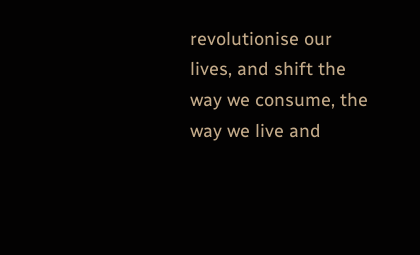revolutionise our lives, and shift the way we consume, the way we live and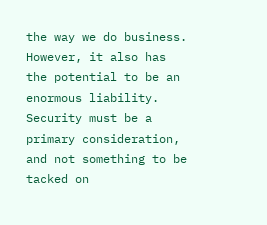the way we do business. However, it also has the potential to be an enormous liability. Security must be a primary consideration, and not something to be tacked on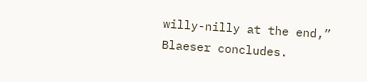willy-nilly at the end,” Blaeser concludes.